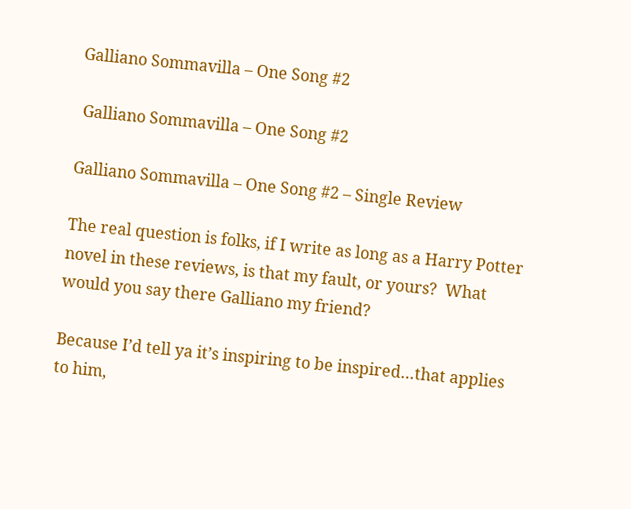Galliano Sommavilla – One Song #2

 Galliano Sommavilla – One Song #2

Galliano Sommavilla – One Song #2 – Single Review

The real question is folks, if I write as long as a Harry Potter novel in these reviews, is that my fault, or yours?  What would you say there Galliano my friend?

Because I’d tell ya it’s inspiring to be inspired…that applies to him,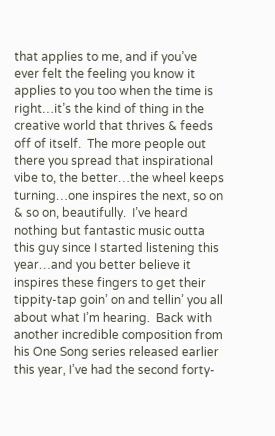that applies to me, and if you’ve ever felt the feeling you know it applies to you too when the time is right…it’s the kind of thing in the creative world that thrives & feeds off of itself.  The more people out there you spread that inspirational vibe to, the better…the wheel keeps turning…one inspires the next, so on & so on, beautifully.  I’ve heard nothing but fantastic music outta this guy since I started listening this year…and you better believe it inspires these fingers to get their tippity-tap goin’ on and tellin’ you all about what I’m hearing.  Back with another incredible composition from his One Song series released earlier this year, I’ve had the second forty-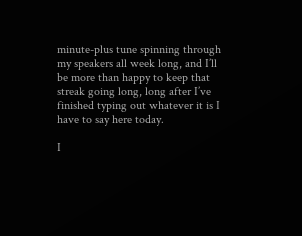minute-plus tune spinning through my speakers all week long, and I’ll be more than happy to keep that streak going long, long after I’ve finished typing out whatever it is I have to say here today.

I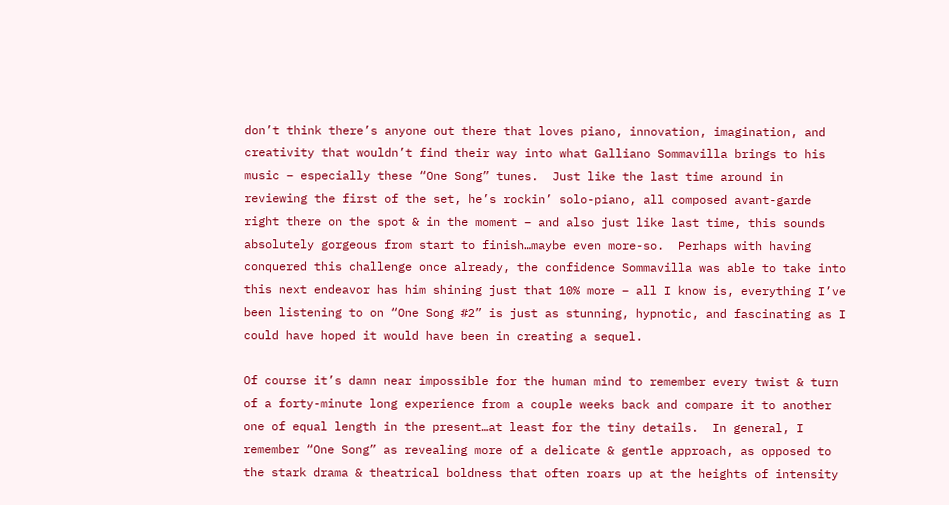don’t think there’s anyone out there that loves piano, innovation, imagination, and creativity that wouldn’t find their way into what Galliano Sommavilla brings to his music – especially these “One Song” tunes.  Just like the last time around in reviewing the first of the set, he’s rockin’ solo-piano, all composed avant-garde right there on the spot & in the moment – and also just like last time, this sounds absolutely gorgeous from start to finish…maybe even more-so.  Perhaps with having conquered this challenge once already, the confidence Sommavilla was able to take into this next endeavor has him shining just that 10% more – all I know is, everything I’ve been listening to on “One Song #2” is just as stunning, hypnotic, and fascinating as I could have hoped it would have been in creating a sequel.

Of course it’s damn near impossible for the human mind to remember every twist & turn of a forty-minute long experience from a couple weeks back and compare it to another one of equal length in the present…at least for the tiny details.  In general, I remember “One Song” as revealing more of a delicate & gentle approach, as opposed to the stark drama & theatrical boldness that often roars up at the heights of intensity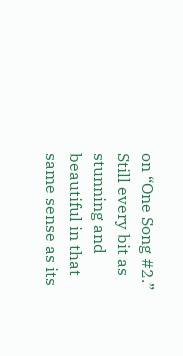on “One Song #2.”  Still every bit as stunning and beautiful in that same sense as its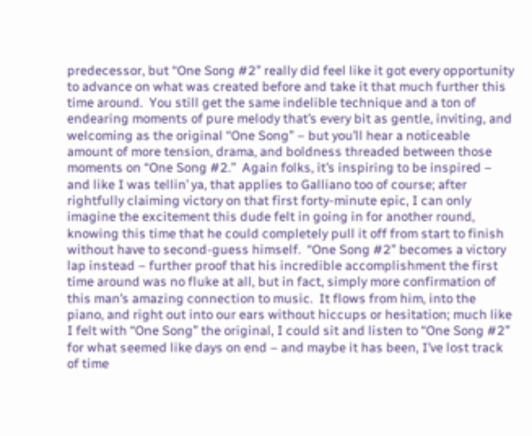predecessor, but “One Song #2” really did feel like it got every opportunity to advance on what was created before and take it that much further this time around.  You still get the same indelible technique and a ton of endearing moments of pure melody that’s every bit as gentle, inviting, and welcoming as the original “One Song” – but you’ll hear a noticeable amount of more tension, drama, and boldness threaded between those moments on “One Song #2.”  Again folks, it’s inspiring to be inspired – and like I was tellin’ ya, that applies to Galliano too of course; after rightfully claiming victory on that first forty-minute epic, I can only imagine the excitement this dude felt in going in for another round, knowing this time that he could completely pull it off from start to finish without have to second-guess himself.  “One Song #2” becomes a victory lap instead – further proof that his incredible accomplishment the first time around was no fluke at all, but in fact, simply more confirmation of this man’s amazing connection to music.  It flows from him, into the piano, and right out into our ears without hiccups or hesitation; much like I felt with “One Song” the original, I could sit and listen to “One Song #2” for what seemed like days on end – and maybe it has been, I’ve lost track of time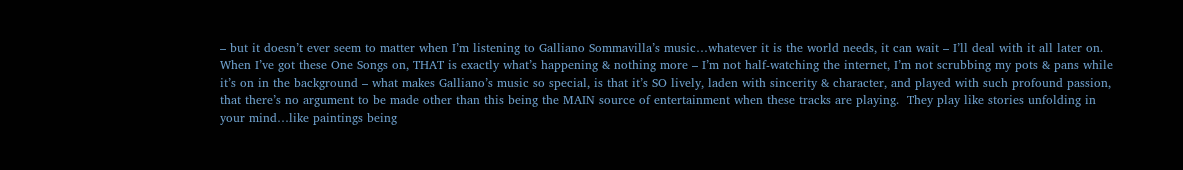– but it doesn’t ever seem to matter when I’m listening to Galliano Sommavilla’s music…whatever it is the world needs, it can wait – I’ll deal with it all later on.  When I’ve got these One Songs on, THAT is exactly what’s happening & nothing more – I’m not half-watching the internet, I’m not scrubbing my pots & pans while it’s on in the background – what makes Galliano’s music so special, is that it’s SO lively, laden with sincerity & character, and played with such profound passion, that there’s no argument to be made other than this being the MAIN source of entertainment when these tracks are playing.  They play like stories unfolding in your mind…like paintings being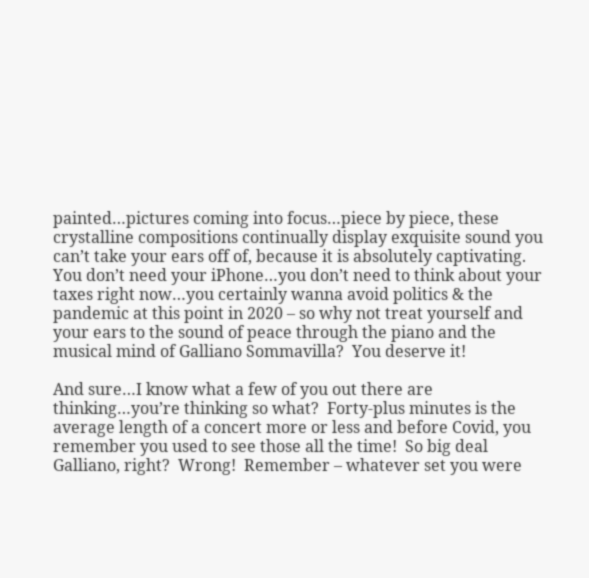painted…pictures coming into focus…piece by piece, these crystalline compositions continually display exquisite sound you can’t take your ears off of, because it is absolutely captivating.  You don’t need your iPhone…you don’t need to think about your taxes right now…you certainly wanna avoid politics & the pandemic at this point in 2020 – so why not treat yourself and your ears to the sound of peace through the piano and the musical mind of Galliano Sommavilla?  You deserve it!

And sure…I know what a few of you out there are thinking…you’re thinking so what?  Forty-plus minutes is the average length of a concert more or less and before Covid, you remember you used to see those all the time!  So big deal Galliano, right?  Wrong!  Remember – whatever set you were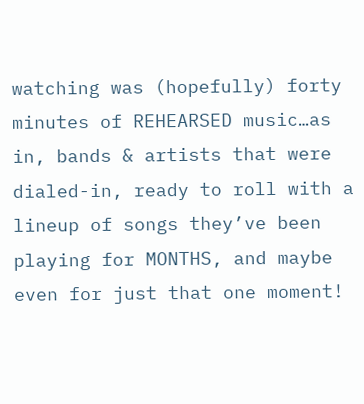watching was (hopefully) forty minutes of REHEARSED music…as in, bands & artists that were dialed-in, ready to roll with a lineup of songs they’ve been playing for MONTHS, and maybe even for just that one moment!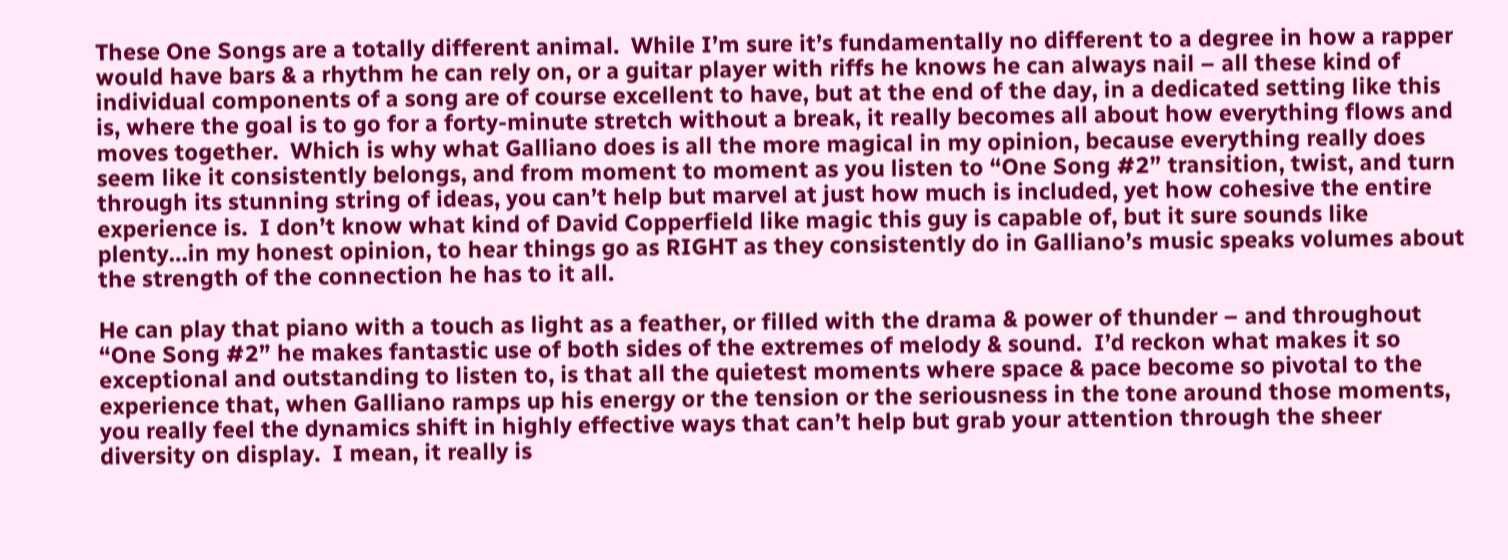These One Songs are a totally different animal.  While I’m sure it’s fundamentally no different to a degree in how a rapper would have bars & a rhythm he can rely on, or a guitar player with riffs he knows he can always nail – all these kind of individual components of a song are of course excellent to have, but at the end of the day, in a dedicated setting like this is, where the goal is to go for a forty-minute stretch without a break, it really becomes all about how everything flows and moves together.  Which is why what Galliano does is all the more magical in my opinion, because everything really does seem like it consistently belongs, and from moment to moment as you listen to “One Song #2” transition, twist, and turn through its stunning string of ideas, you can’t help but marvel at just how much is included, yet how cohesive the entire experience is.  I don’t know what kind of David Copperfield like magic this guy is capable of, but it sure sounds like plenty…in my honest opinion, to hear things go as RIGHT as they consistently do in Galliano’s music speaks volumes about the strength of the connection he has to it all.

He can play that piano with a touch as light as a feather, or filled with the drama & power of thunder – and throughout “One Song #2” he makes fantastic use of both sides of the extremes of melody & sound.  I’d reckon what makes it so exceptional and outstanding to listen to, is that all the quietest moments where space & pace become so pivotal to the experience that, when Galliano ramps up his energy or the tension or the seriousness in the tone around those moments, you really feel the dynamics shift in highly effective ways that can’t help but grab your attention through the sheer diversity on display.  I mean, it really is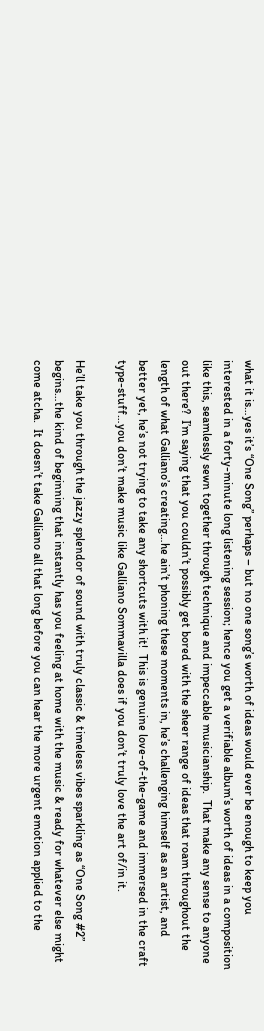what it is…yes it’s “One Song” perhaps – but no one song’s worth of ideas would ever be enough to keep you interested in a forty-minute long listening session; hence you get a verifiable album’s worth of ideas in a composition like this, seamlessly sewn together through technique and impeccable musicianship.  That make any sense to anyone out there?  I’m saying that you couldn’t possibly get bored with the sheer range of ideas that roam throughout the length of what Galliano’s creating…he ain’t phoning these moments in, he’s challenging himself as an artist, and better yet, he’s not trying to take any shortcuts with it!  This is genuine love-of-the-game and immersed in the craft type-stuff…you don’t make music like Galliano Sommavilla does if you don’t truly love the art of/in it.

He’ll take you through the jazzy splendor of sound with truly classic & timeless vibes sparkling as “One Song #2” begins…the kind of beginning that instantly has you feeling at home with the music & ready for whatever else might come atcha.  It doesn’t take Galliano all that long before you can hear the more urgent emotion applied to the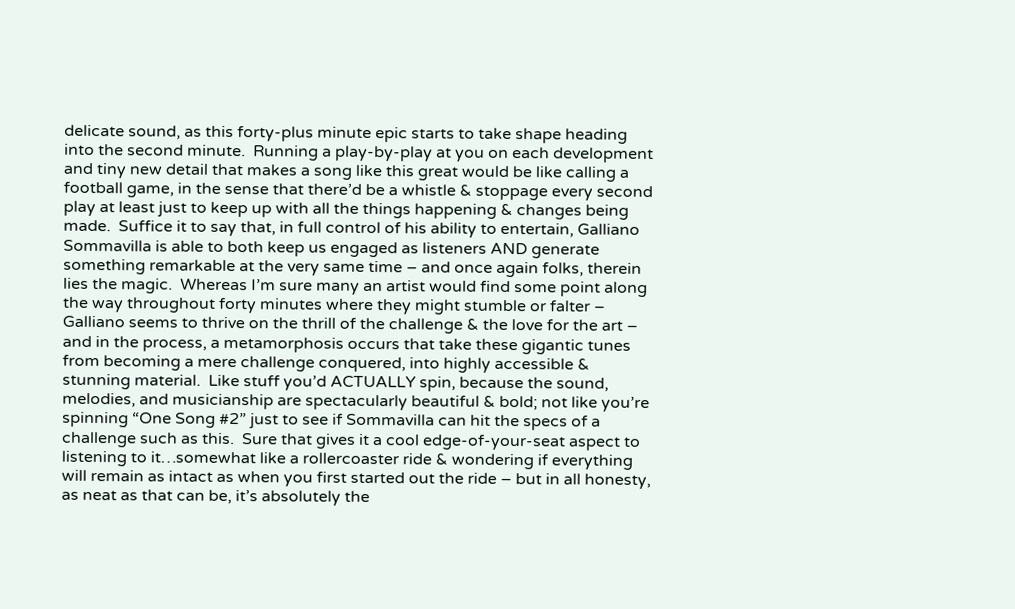delicate sound, as this forty-plus minute epic starts to take shape heading into the second minute.  Running a play-by-play at you on each development and tiny new detail that makes a song like this great would be like calling a football game, in the sense that there’d be a whistle & stoppage every second play at least just to keep up with all the things happening & changes being made.  Suffice it to say that, in full control of his ability to entertain, Galliano Sommavilla is able to both keep us engaged as listeners AND generate something remarkable at the very same time – and once again folks, therein lies the magic.  Whereas I’m sure many an artist would find some point along the way throughout forty minutes where they might stumble or falter – Galliano seems to thrive on the thrill of the challenge & the love for the art – and in the process, a metamorphosis occurs that take these gigantic tunes from becoming a mere challenge conquered, into highly accessible & stunning material.  Like stuff you’d ACTUALLY spin, because the sound, melodies, and musicianship are spectacularly beautiful & bold; not like you’re spinning “One Song #2” just to see if Sommavilla can hit the specs of a challenge such as this.  Sure that gives it a cool edge-of-your-seat aspect to listening to it…somewhat like a rollercoaster ride & wondering if everything will remain as intact as when you first started out the ride – but in all honesty, as neat as that can be, it’s absolutely the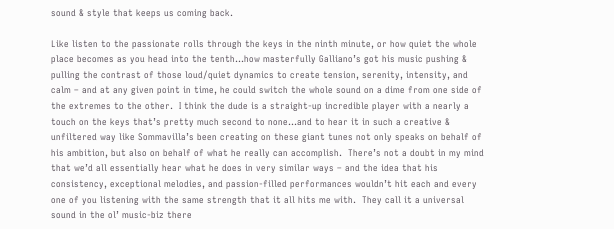sound & style that keeps us coming back.

Like listen to the passionate rolls through the keys in the ninth minute, or how quiet the whole place becomes as you head into the tenth…how masterfully Galliano’s got his music pushing & pulling the contrast of those loud/quiet dynamics to create tension, serenity, intensity, and calm – and at any given point in time, he could switch the whole sound on a dime from one side of the extremes to the other.  I think the dude is a straight-up incredible player with a nearly a touch on the keys that’s pretty much second to none…and to hear it in such a creative & unfiltered way like Sommavilla’s been creating on these giant tunes not only speaks on behalf of his ambition, but also on behalf of what he really can accomplish.  There’s not a doubt in my mind that we’d all essentially hear what he does in very similar ways – and the idea that his consistency, exceptional melodies, and passion-filled performances wouldn’t hit each and every one of you listening with the same strength that it all hits me with.  They call it a universal sound in the ol’ music-biz there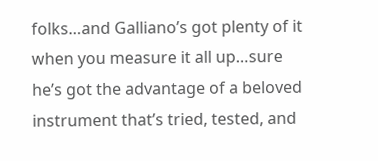folks…and Galliano’s got plenty of it when you measure it all up…sure he’s got the advantage of a beloved instrument that’s tried, tested, and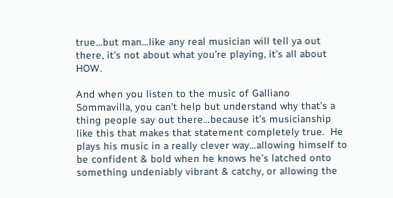true…but man…like any real musician will tell ya out there, it’s not about what you’re playing, it’s all about HOW.

And when you listen to the music of Galliano Sommavilla, you can’t help but understand why that’s a thing people say out there…because it’s musicianship like this that makes that statement completely true.  He plays his music in a really clever way…allowing himself to be confident & bold when he knows he’s latched onto something undeniably vibrant & catchy, or allowing the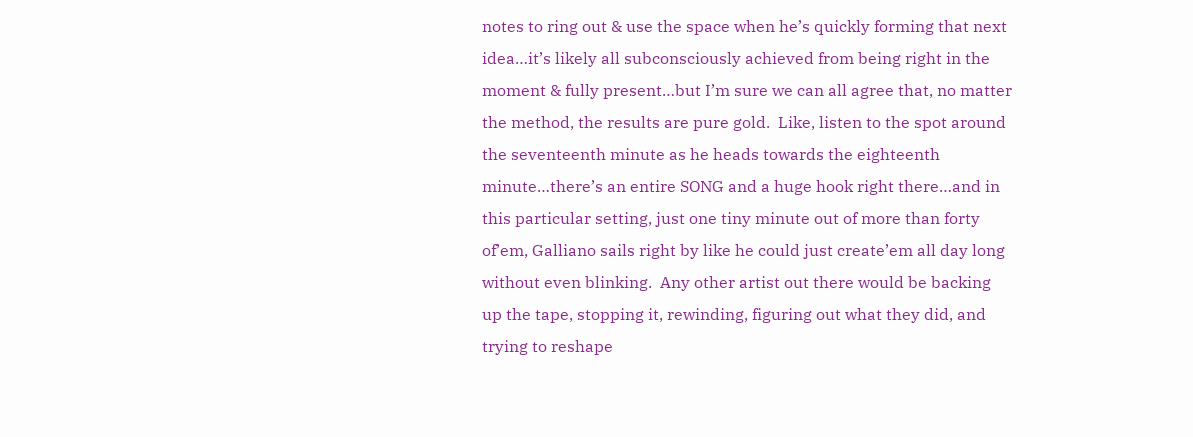notes to ring out & use the space when he’s quickly forming that next idea…it’s likely all subconsciously achieved from being right in the moment & fully present…but I’m sure we can all agree that, no matter the method, the results are pure gold.  Like, listen to the spot around the seventeenth minute as he heads towards the eighteenth minute…there’s an entire SONG and a huge hook right there…and in this particular setting, just one tiny minute out of more than forty of’em, Galliano sails right by like he could just create’em all day long without even blinking.  Any other artist out there would be backing up the tape, stopping it, rewinding, figuring out what they did, and trying to reshape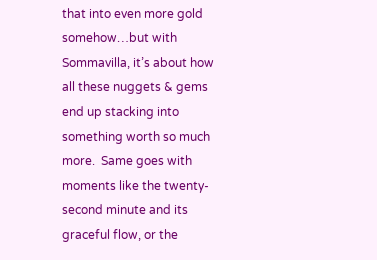that into even more gold somehow…but with Sommavilla, it’s about how all these nuggets & gems end up stacking into something worth so much more.  Same goes with moments like the twenty-second minute and its graceful flow, or the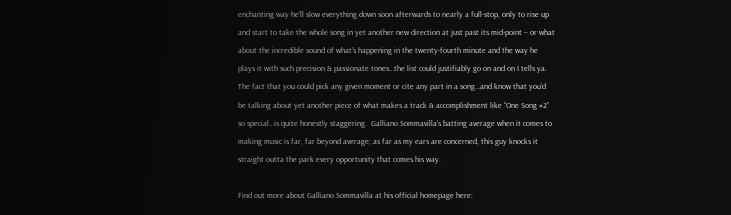enchanting way he’ll slow everything down soon afterwards to nearly a full-stop, only to rise up and start to take the whole song in yet another new direction at just past its mid-point – or what about the incredible sound of what’s happening in the twenty-fourth minute and the way he plays it with such precision & passionate tones…the list could justifiably go on and on I tells ya.  The fact that you could pick any given moment or cite any part in a song…and know that you’d be talking about yet another piece of what makes a track & accomplishment like “One Song #2” so special…is quite honestly staggering.  Galliano Sommavilla’s batting average when it comes to making music is far, far beyond average; as far as my ears are concerned, this guy knocks it straight outta the park every opportunity that comes his way.

Find out more about Galliano Sommavilla at his official homepage here: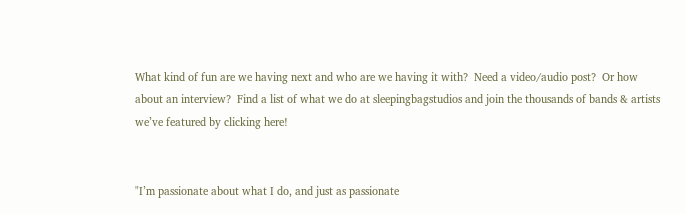What kind of fun are we having next and who are we having it with?  Need a video/audio post?  Or how about an interview?  Find a list of what we do at sleepingbagstudios and join the thousands of bands & artists we’ve featured by clicking here!


"I’m passionate about what I do, and just as passionate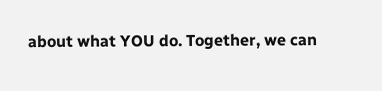about what YOU do. Together, we can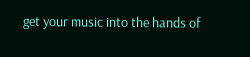get your music into the hands of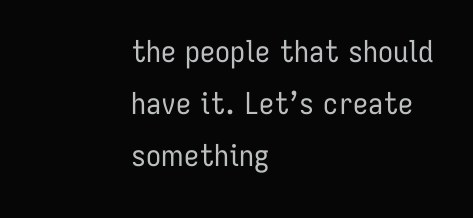the people that should have it. Let’s create something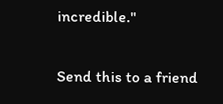incredible."

Send this to a friend